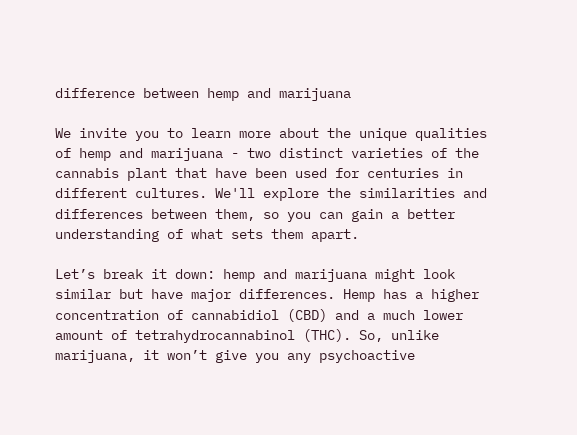difference between hemp and marijuana

We invite you to learn more about the unique qualities of hemp and marijuana - two distinct varieties of the cannabis plant that have been used for centuries in different cultures. We'll explore the similarities and differences between them, so you can gain a better understanding of what sets them apart.

Let’s break it down: hemp and marijuana might look similar but have major differences. Hemp has a higher concentration of cannabidiol (CBD) and a much lower amount of tetrahydrocannabinol (THC). So, unlike marijuana, it won’t give you any psychoactive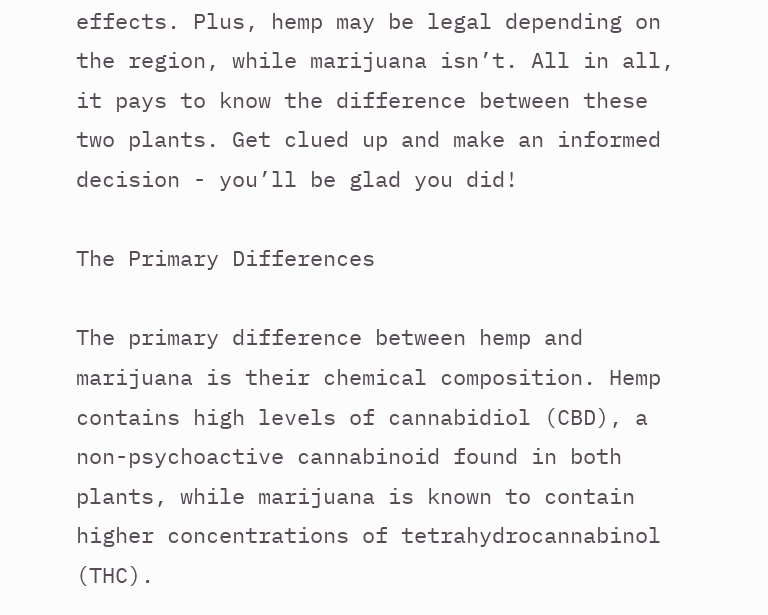effects. Plus, hemp may be legal depending on the region, while marijuana isn’t. All in all, it pays to know the difference between these two plants. Get clued up and make an informed decision - you’ll be glad you did!

The Primary Differences

The primary difference between hemp and marijuana is their chemical composition. Hemp contains high levels of cannabidiol (CBD), a non-psychoactive cannabinoid found in both plants, while marijuana is known to contain higher concentrations of tetrahydrocannabinol (THC).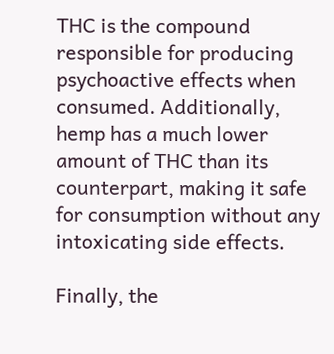THC is the compound responsible for producing psychoactive effects when consumed. Additionally, hemp has a much lower amount of THC than its counterpart, making it safe for consumption without any intoxicating side effects.

Finally, the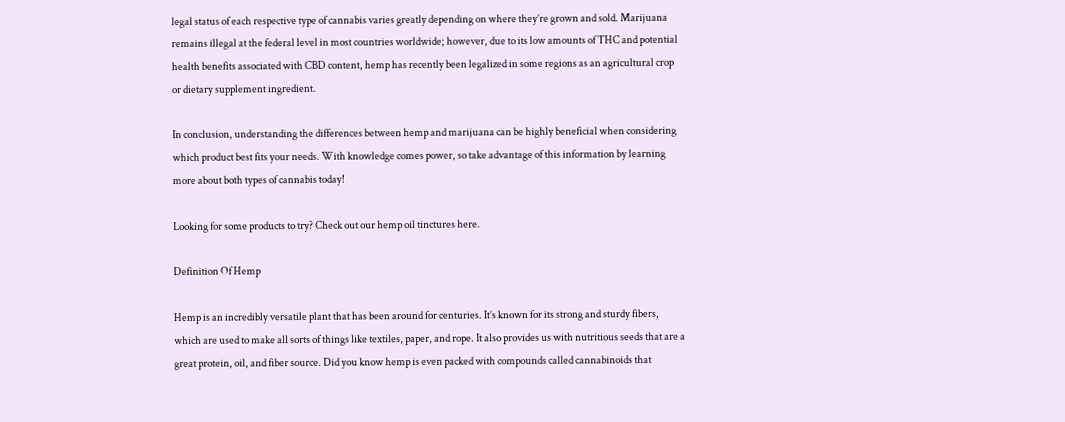legal status of each respective type of cannabis varies greatly depending on where they’re grown and sold. Marijuana remains illegal at the federal level in most countries worldwide; however, due to its low amounts of THC and potential health benefits associated with CBD content, hemp has recently been legalized in some regions as an agricultural crop or dietary supplement ingredient.

In conclusion, understanding the differences between hemp and marijuana can be highly beneficial when considering which product best fits your needs. With knowledge comes power, so take advantage of this information by learning more about both types of cannabis today!

Looking for some products to try? Check out our hemp oil tinctures here.

Definition Of Hemp

Hemp is an incredibly versatile plant that has been around for centuries. It’s known for its strong and sturdy fibers, which are used to make all sorts of things like textiles, paper, and rope. It also provides us with nutritious seeds that are a great protein, oil, and fiber source. Did you know hemp is even packed with compounds called cannabinoids that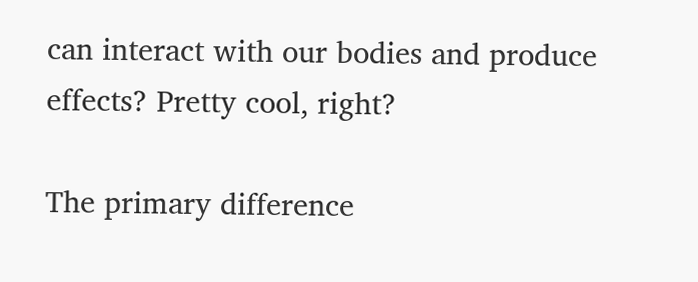can interact with our bodies and produce effects? Pretty cool, right?

The primary difference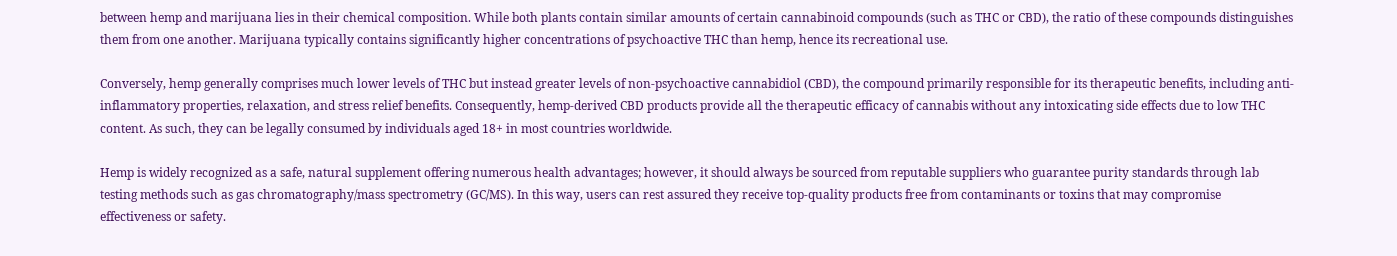between hemp and marijuana lies in their chemical composition. While both plants contain similar amounts of certain cannabinoid compounds (such as THC or CBD), the ratio of these compounds distinguishes them from one another. Marijuana typically contains significantly higher concentrations of psychoactive THC than hemp, hence its recreational use.

Conversely, hemp generally comprises much lower levels of THC but instead greater levels of non-psychoactive cannabidiol (CBD), the compound primarily responsible for its therapeutic benefits, including anti-inflammatory properties, relaxation, and stress relief benefits. Consequently, hemp-derived CBD products provide all the therapeutic efficacy of cannabis without any intoxicating side effects due to low THC content. As such, they can be legally consumed by individuals aged 18+ in most countries worldwide.

Hemp is widely recognized as a safe, natural supplement offering numerous health advantages; however, it should always be sourced from reputable suppliers who guarantee purity standards through lab testing methods such as gas chromatography/mass spectrometry (GC/MS). In this way, users can rest assured they receive top-quality products free from contaminants or toxins that may compromise effectiveness or safety.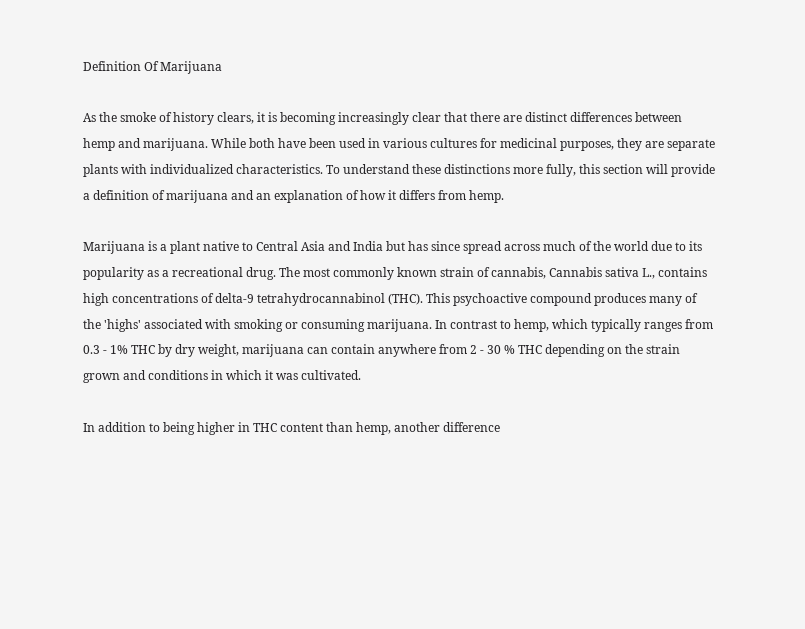Definition Of Marijuana

As the smoke of history clears, it is becoming increasingly clear that there are distinct differences between hemp and marijuana. While both have been used in various cultures for medicinal purposes, they are separate plants with individualized characteristics. To understand these distinctions more fully, this section will provide a definition of marijuana and an explanation of how it differs from hemp.

Marijuana is a plant native to Central Asia and India but has since spread across much of the world due to its popularity as a recreational drug. The most commonly known strain of cannabis, Cannabis sativa L., contains high concentrations of delta-9 tetrahydrocannabinol (THC). This psychoactive compound produces many of the 'highs' associated with smoking or consuming marijuana. In contrast to hemp, which typically ranges from 0.3 - 1% THC by dry weight, marijuana can contain anywhere from 2 - 30 % THC depending on the strain grown and conditions in which it was cultivated.

In addition to being higher in THC content than hemp, another difference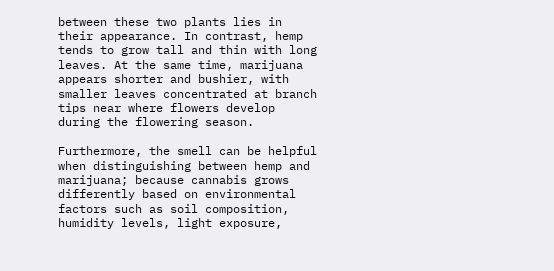between these two plants lies in their appearance. In contrast, hemp tends to grow tall and thin with long leaves. At the same time, marijuana appears shorter and bushier, with smaller leaves concentrated at branch tips near where flowers develop during the flowering season.

Furthermore, the smell can be helpful when distinguishing between hemp and marijuana; because cannabis grows differently based on environmental factors such as soil composition, humidity levels, light exposure,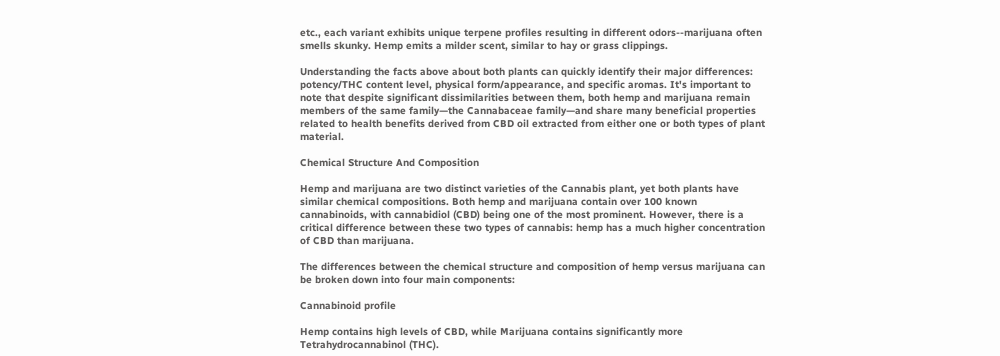etc., each variant exhibits unique terpene profiles resulting in different odors--marijuana often smells skunky. Hemp emits a milder scent, similar to hay or grass clippings.

Understanding the facts above about both plants can quickly identify their major differences: potency/THC content level, physical form/appearance, and specific aromas. It's important to note that despite significant dissimilarities between them, both hemp and marijuana remain members of the same family—the Cannabaceae family—and share many beneficial properties related to health benefits derived from CBD oil extracted from either one or both types of plant material.

Chemical Structure And Composition

Hemp and marijuana are two distinct varieties of the Cannabis plant, yet both plants have similar chemical compositions. Both hemp and marijuana contain over 100 known cannabinoids, with cannabidiol (CBD) being one of the most prominent. However, there is a critical difference between these two types of cannabis: hemp has a much higher concentration of CBD than marijuana.

The differences between the chemical structure and composition of hemp versus marijuana can be broken down into four main components:

Cannabinoid profile

Hemp contains high levels of CBD, while Marijuana contains significantly more Tetrahydrocannabinol (THC).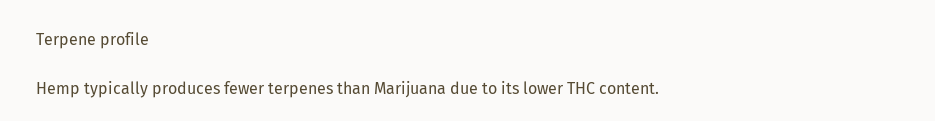Terpene profile

Hemp typically produces fewer terpenes than Marijuana due to its lower THC content.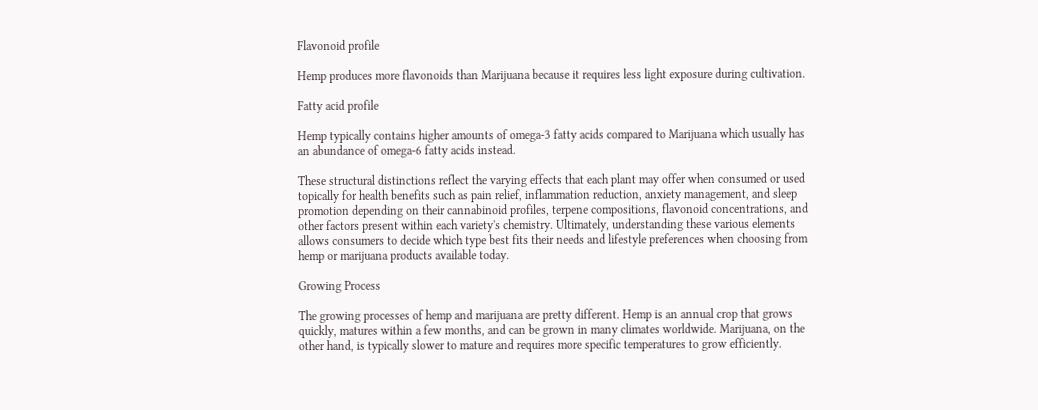Flavonoid profile

Hemp produces more flavonoids than Marijuana because it requires less light exposure during cultivation.

Fatty acid profile

Hemp typically contains higher amounts of omega-3 fatty acids compared to Marijuana which usually has an abundance of omega-6 fatty acids instead.

These structural distinctions reflect the varying effects that each plant may offer when consumed or used topically for health benefits such as pain relief, inflammation reduction, anxiety management, and sleep promotion depending on their cannabinoid profiles, terpene compositions, flavonoid concentrations, and other factors present within each variety's chemistry. Ultimately, understanding these various elements allows consumers to decide which type best fits their needs and lifestyle preferences when choosing from hemp or marijuana products available today.

Growing Process

The growing processes of hemp and marijuana are pretty different. Hemp is an annual crop that grows quickly, matures within a few months, and can be grown in many climates worldwide. Marijuana, on the other hand, is typically slower to mature and requires more specific temperatures to grow efficiently.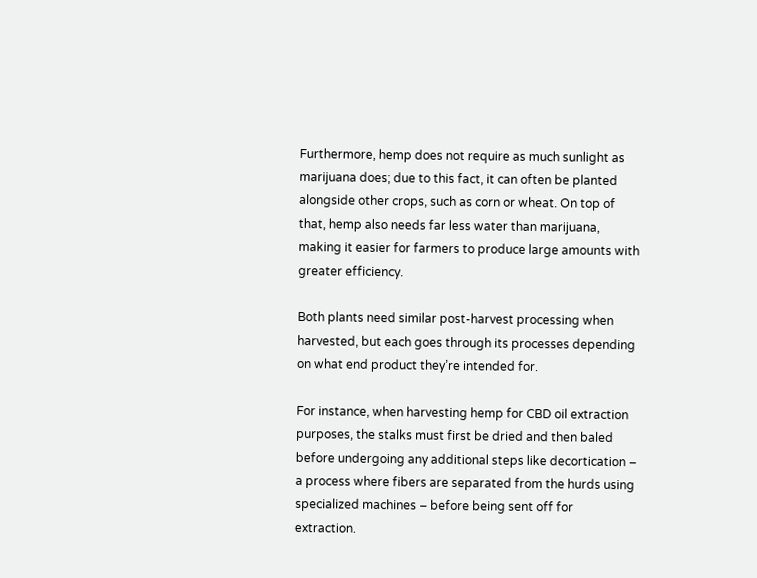Furthermore, hemp does not require as much sunlight as marijuana does; due to this fact, it can often be planted alongside other crops, such as corn or wheat. On top of that, hemp also needs far less water than marijuana, making it easier for farmers to produce large amounts with greater efficiency.

Both plants need similar post-harvest processing when harvested, but each goes through its processes depending on what end product they’re intended for.

For instance, when harvesting hemp for CBD oil extraction purposes, the stalks must first be dried and then baled before undergoing any additional steps like decortication – a process where fibers are separated from the hurds using specialized machines – before being sent off for extraction.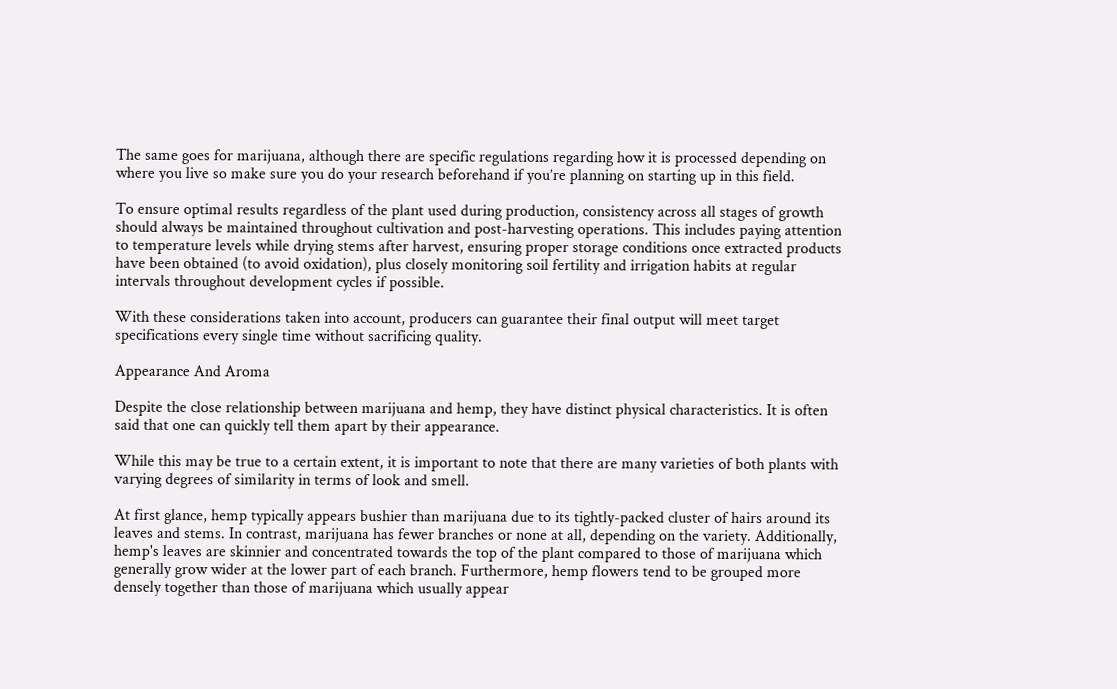The same goes for marijuana, although there are specific regulations regarding how it is processed depending on where you live so make sure you do your research beforehand if you’re planning on starting up in this field.

To ensure optimal results regardless of the plant used during production, consistency across all stages of growth should always be maintained throughout cultivation and post-harvesting operations. This includes paying attention to temperature levels while drying stems after harvest, ensuring proper storage conditions once extracted products have been obtained (to avoid oxidation), plus closely monitoring soil fertility and irrigation habits at regular intervals throughout development cycles if possible.

With these considerations taken into account, producers can guarantee their final output will meet target specifications every single time without sacrificing quality.

Appearance And Aroma

Despite the close relationship between marijuana and hemp, they have distinct physical characteristics. It is often said that one can quickly tell them apart by their appearance.

While this may be true to a certain extent, it is important to note that there are many varieties of both plants with varying degrees of similarity in terms of look and smell.

At first glance, hemp typically appears bushier than marijuana due to its tightly-packed cluster of hairs around its leaves and stems. In contrast, marijuana has fewer branches or none at all, depending on the variety. Additionally, hemp's leaves are skinnier and concentrated towards the top of the plant compared to those of marijuana which generally grow wider at the lower part of each branch. Furthermore, hemp flowers tend to be grouped more densely together than those of marijuana which usually appear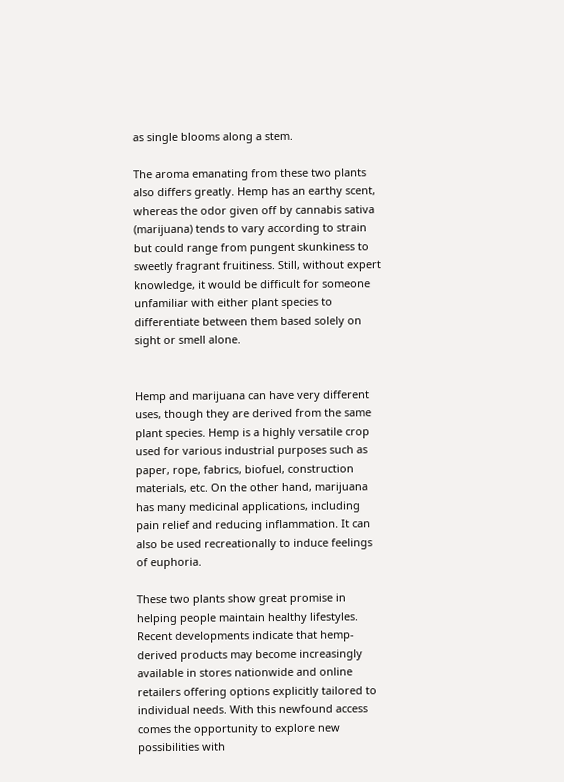as single blooms along a stem.

The aroma emanating from these two plants also differs greatly. Hemp has an earthy scent, whereas the odor given off by cannabis sativa (marijuana) tends to vary according to strain but could range from pungent skunkiness to sweetly fragrant fruitiness. Still, without expert knowledge, it would be difficult for someone unfamiliar with either plant species to differentiate between them based solely on sight or smell alone.


Hemp and marijuana can have very different uses, though they are derived from the same plant species. Hemp is a highly versatile crop used for various industrial purposes such as paper, rope, fabrics, biofuel, construction materials, etc. On the other hand, marijuana has many medicinal applications, including pain relief and reducing inflammation. It can also be used recreationally to induce feelings of euphoria.

These two plants show great promise in helping people maintain healthy lifestyles. Recent developments indicate that hemp-derived products may become increasingly available in stores nationwide and online retailers offering options explicitly tailored to individual needs. With this newfound access comes the opportunity to explore new possibilities with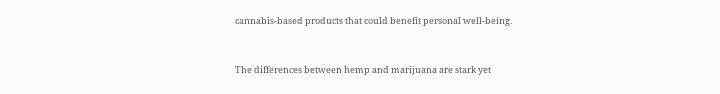cannabis-based products that could benefit personal well-being.


The differences between hemp and marijuana are stark yet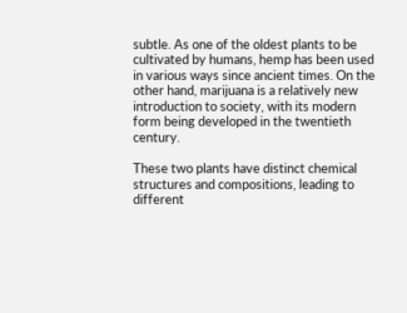subtle. As one of the oldest plants to be cultivated by humans, hemp has been used in various ways since ancient times. On the other hand, marijuana is a relatively new introduction to society, with its modern form being developed in the twentieth century.

These two plants have distinct chemical structures and compositions, leading to different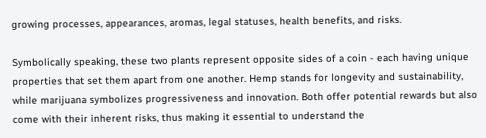growing processes, appearances, aromas, legal statuses, health benefits, and risks.

Symbolically speaking, these two plants represent opposite sides of a coin - each having unique properties that set them apart from one another. Hemp stands for longevity and sustainability, while marijuana symbolizes progressiveness and innovation. Both offer potential rewards but also come with their inherent risks, thus making it essential to understand the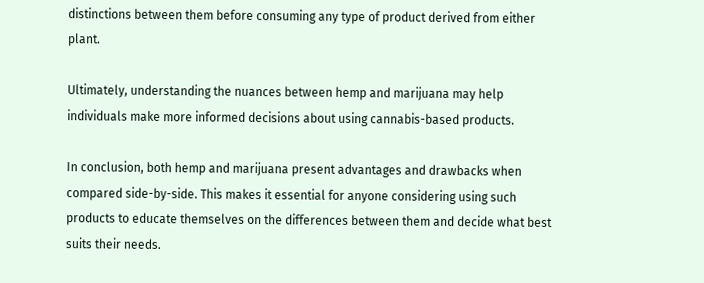distinctions between them before consuming any type of product derived from either plant.

Ultimately, understanding the nuances between hemp and marijuana may help individuals make more informed decisions about using cannabis-based products.

In conclusion, both hemp and marijuana present advantages and drawbacks when compared side-by-side. This makes it essential for anyone considering using such products to educate themselves on the differences between them and decide what best suits their needs.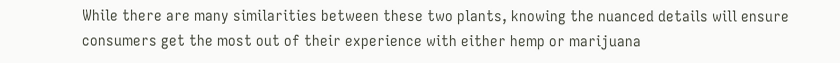While there are many similarities between these two plants, knowing the nuanced details will ensure consumers get the most out of their experience with either hemp or marijuana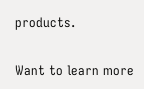products.

Want to learn more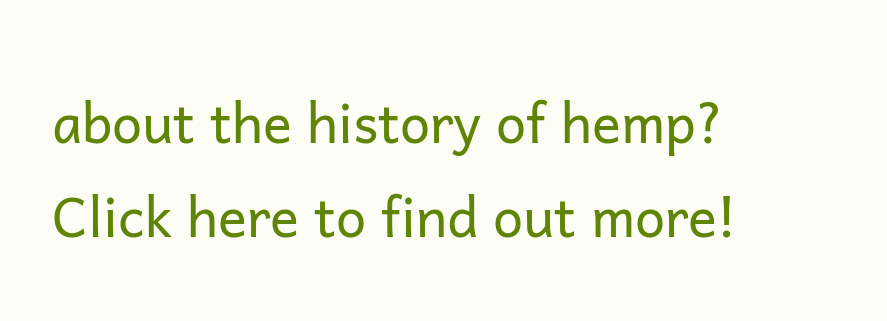about the history of hemp? Click here to find out more!